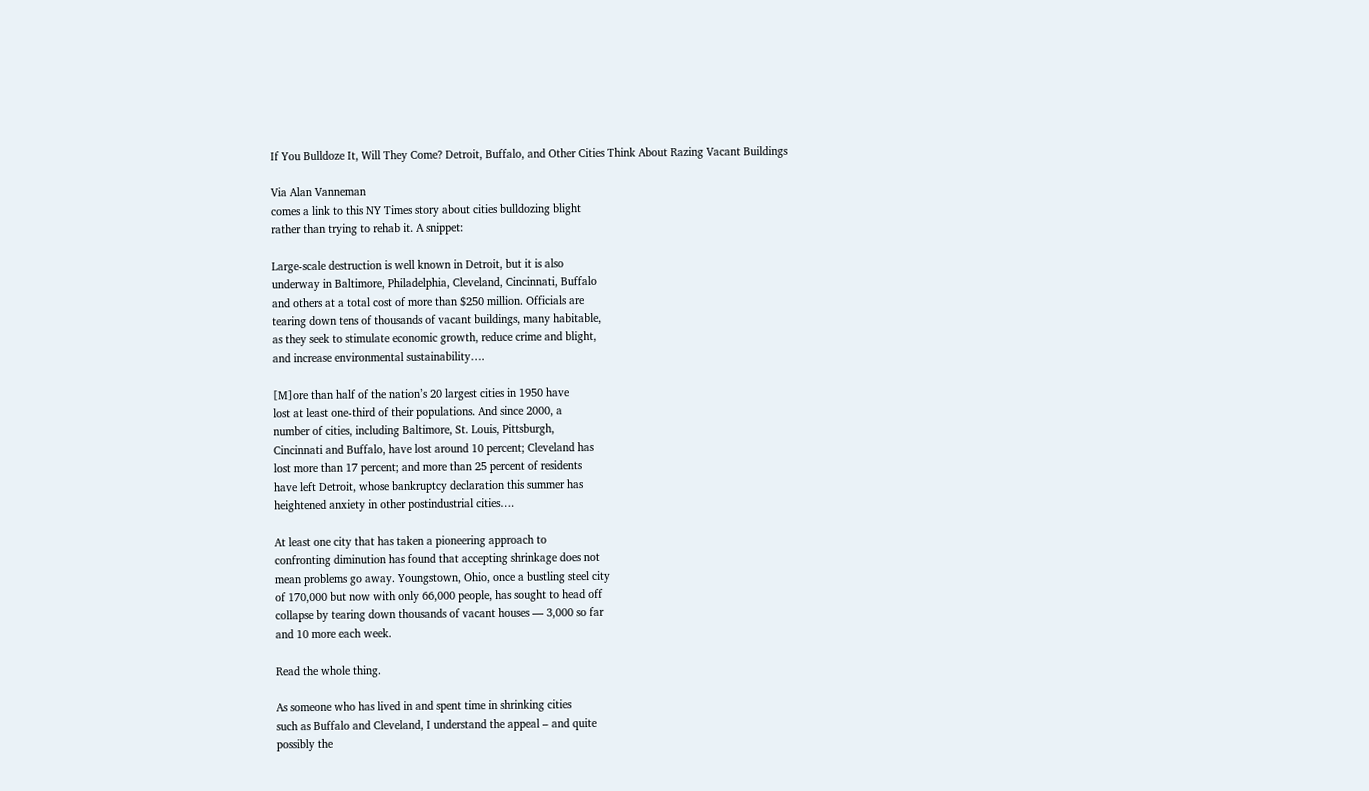If You Bulldoze It, Will They Come? Detroit, Buffalo, and Other Cities Think About Razing Vacant Buildings

Via Alan Vanneman
comes a link to this NY Times story about cities bulldozing blight
rather than trying to rehab it. A snippet:

Large-scale destruction is well known in Detroit, but it is also
underway in Baltimore, Philadelphia, Cleveland, Cincinnati, Buffalo
and others at a total cost of more than $250 million. Officials are
tearing down tens of thousands of vacant buildings, many habitable,
as they seek to stimulate economic growth, reduce crime and blight,
and increase environmental sustainability….

[M]ore than half of the nation’s 20 largest cities in 1950 have
lost at least one-third of their populations. And since 2000, a
number of cities, including Baltimore, St. Louis, Pittsburgh,
Cincinnati and Buffalo, have lost around 10 percent; Cleveland has
lost more than 17 percent; and more than 25 percent of residents
have left Detroit, whose bankruptcy declaration this summer has
heightened anxiety in other postindustrial cities….

At least one city that has taken a pioneering approach to
confronting diminution has found that accepting shrinkage does not
mean problems go away. Youngstown, Ohio, once a bustling steel city
of 170,000 but now with only 66,000 people, has sought to head off
collapse by tearing down thousands of vacant houses — 3,000 so far
and 10 more each week.

Read the whole thing.

As someone who has lived in and spent time in shrinking cities
such as Buffalo and Cleveland, I understand the appeal – and quite
possibly the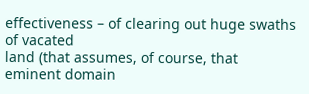effectiveness – of clearing out huge swaths of vacated
land (that assumes, of course, that eminent domain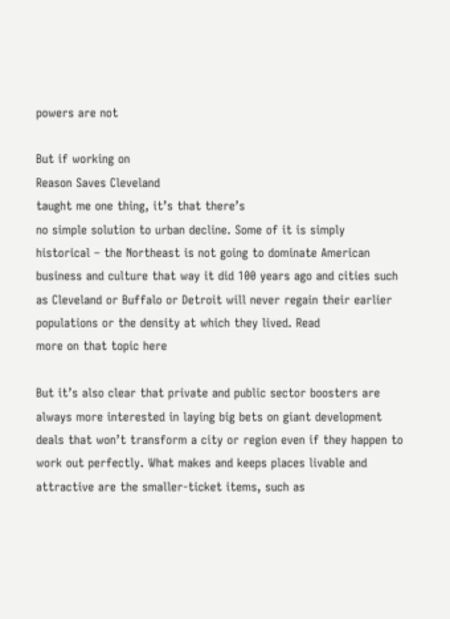powers are not

But if working on
Reason Saves Cleveland
taught me one thing, it’s that there’s
no simple solution to urban decline. Some of it is simply
historical – the Northeast is not going to dominate American
business and culture that way it did 100 years ago and cities such
as Cleveland or Buffalo or Detroit will never regain their earlier
populations or the density at which they lived. Read
more on that topic here

But it’s also clear that private and public sector boosters are
always more interested in laying big bets on giant development
deals that won’t transform a city or region even if they happen to
work out perfectly. What makes and keeps places livable and
attractive are the smaller-ticket items, such as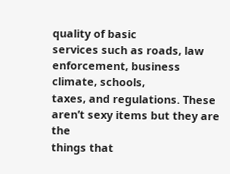quality of basic
services such as roads, law enforcement, business climate, schools,
taxes, and regulations. These aren’t sexy items but they are the
things that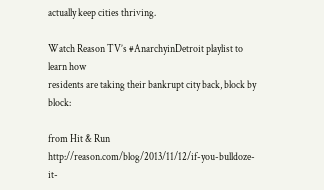actually keep cities thriving.

Watch Reason TV’s #AnarchyinDetroit playlist to learn how
residents are taking their bankrupt city back, block by block:

from Hit & Run http://reason.com/blog/2013/11/12/if-you-bulldoze-it-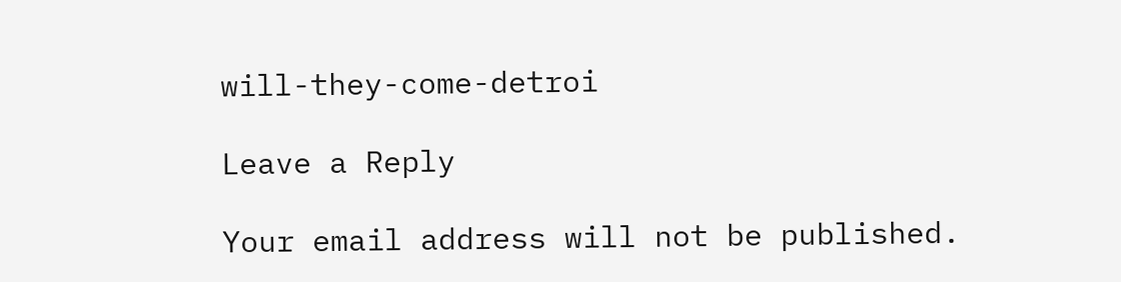will-they-come-detroi

Leave a Reply

Your email address will not be published.